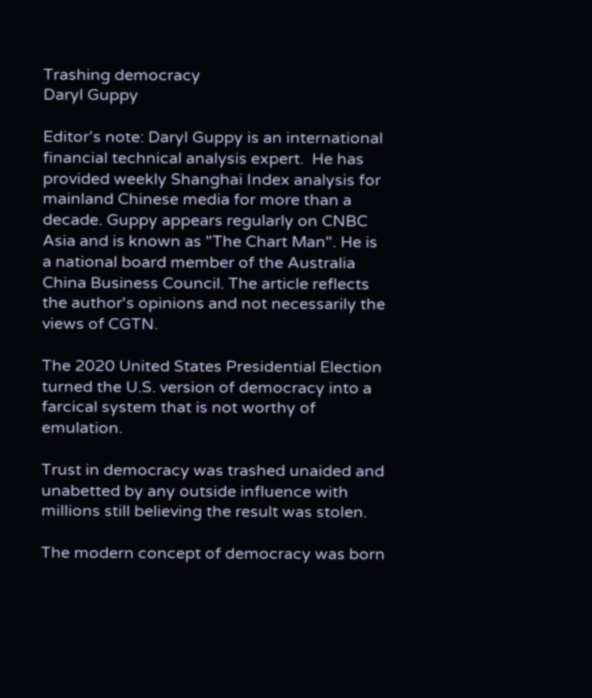Trashing democracy
Daryl Guppy

Editor's note: Daryl Guppy is an international financial technical analysis expert.  He has provided weekly Shanghai Index analysis for mainland Chinese media for more than a decade. Guppy appears regularly on CNBC Asia and is known as "The Chart Man". He is a national board member of the Australia China Business Council. The article reflects the author's opinions and not necessarily the views of CGTN.

The 2020 United States Presidential Election turned the U.S. version of democracy into a farcical system that is not worthy of emulation.

Trust in democracy was trashed unaided and unabetted by any outside influence with millions still believing the result was stolen.

The modern concept of democracy was born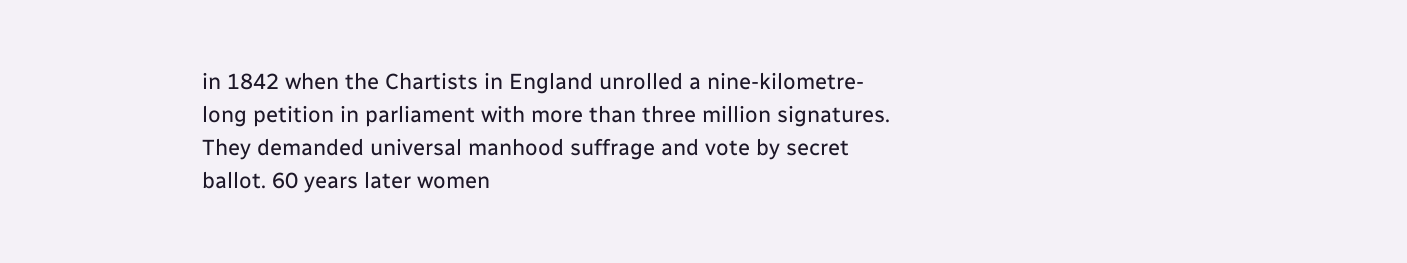in 1842 when the Chartists in England unrolled a nine-kilometre-long petition in parliament with more than three million signatures. They demanded universal manhood suffrage and vote by secret ballot. 60 years later women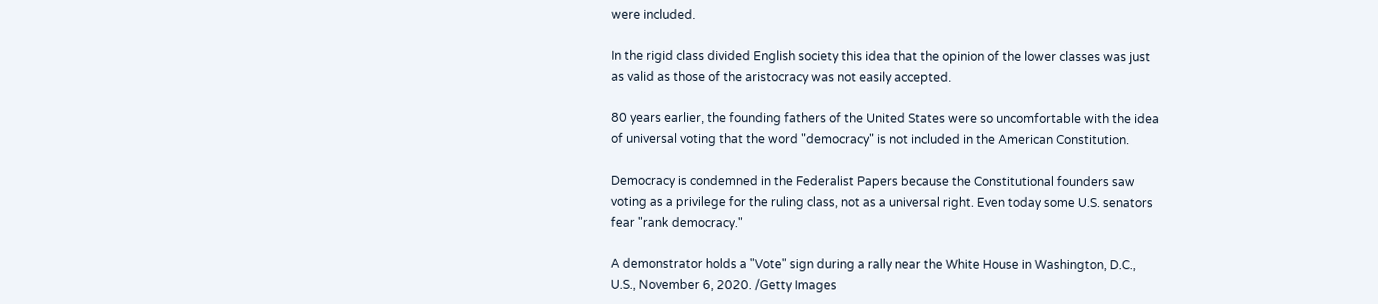were included.

In the rigid class divided English society this idea that the opinion of the lower classes was just as valid as those of the aristocracy was not easily accepted.

80 years earlier, the founding fathers of the United States were so uncomfortable with the idea of universal voting that the word "democracy" is not included in the American Constitution.

Democracy is condemned in the Federalist Papers because the Constitutional founders saw voting as a privilege for the ruling class, not as a universal right. Even today some U.S. senators fear "rank democracy."

A demonstrator holds a "Vote" sign during a rally near the White House in Washington, D.C., U.S., November 6, 2020. /Getty Images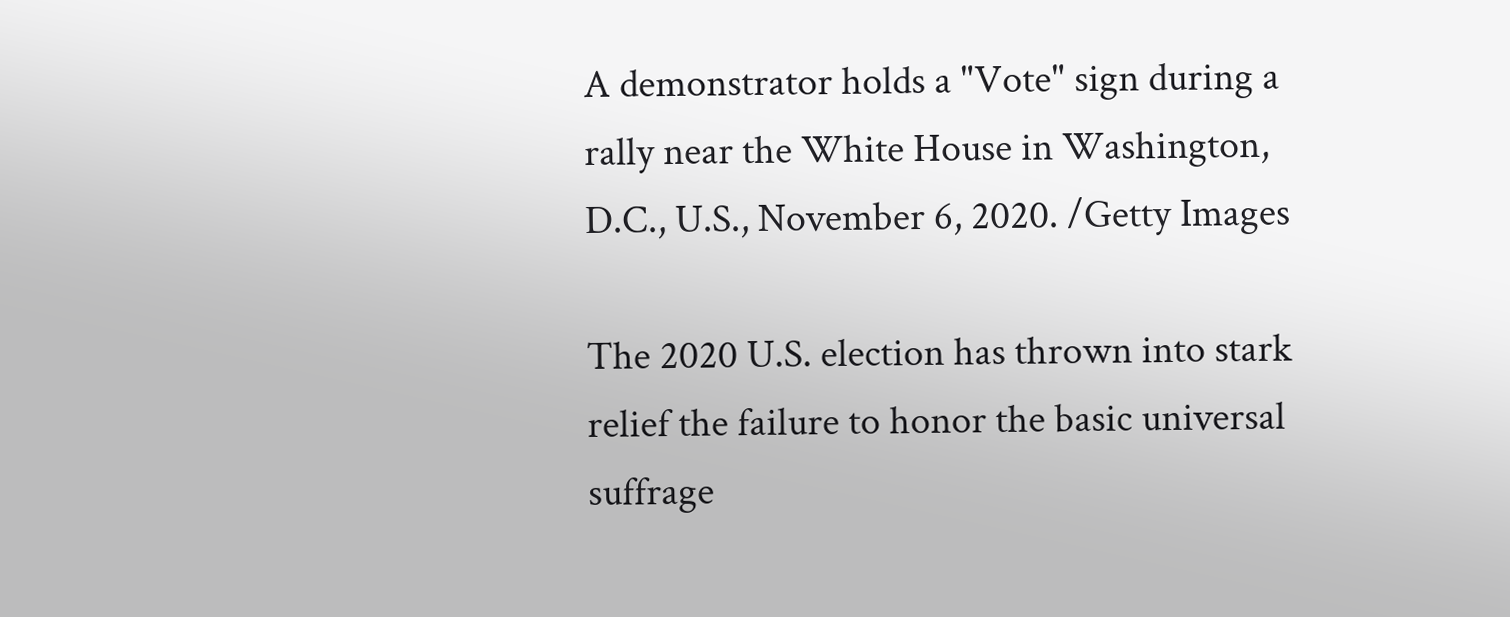A demonstrator holds a "Vote" sign during a rally near the White House in Washington, D.C., U.S., November 6, 2020. /Getty Images

The 2020 U.S. election has thrown into stark relief the failure to honor the basic universal suffrage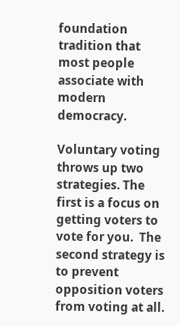foundation tradition that most people associate with modern democracy.

Voluntary voting throws up two strategies. The first is a focus on getting voters to vote for you.  The second strategy is to prevent opposition voters from voting at all.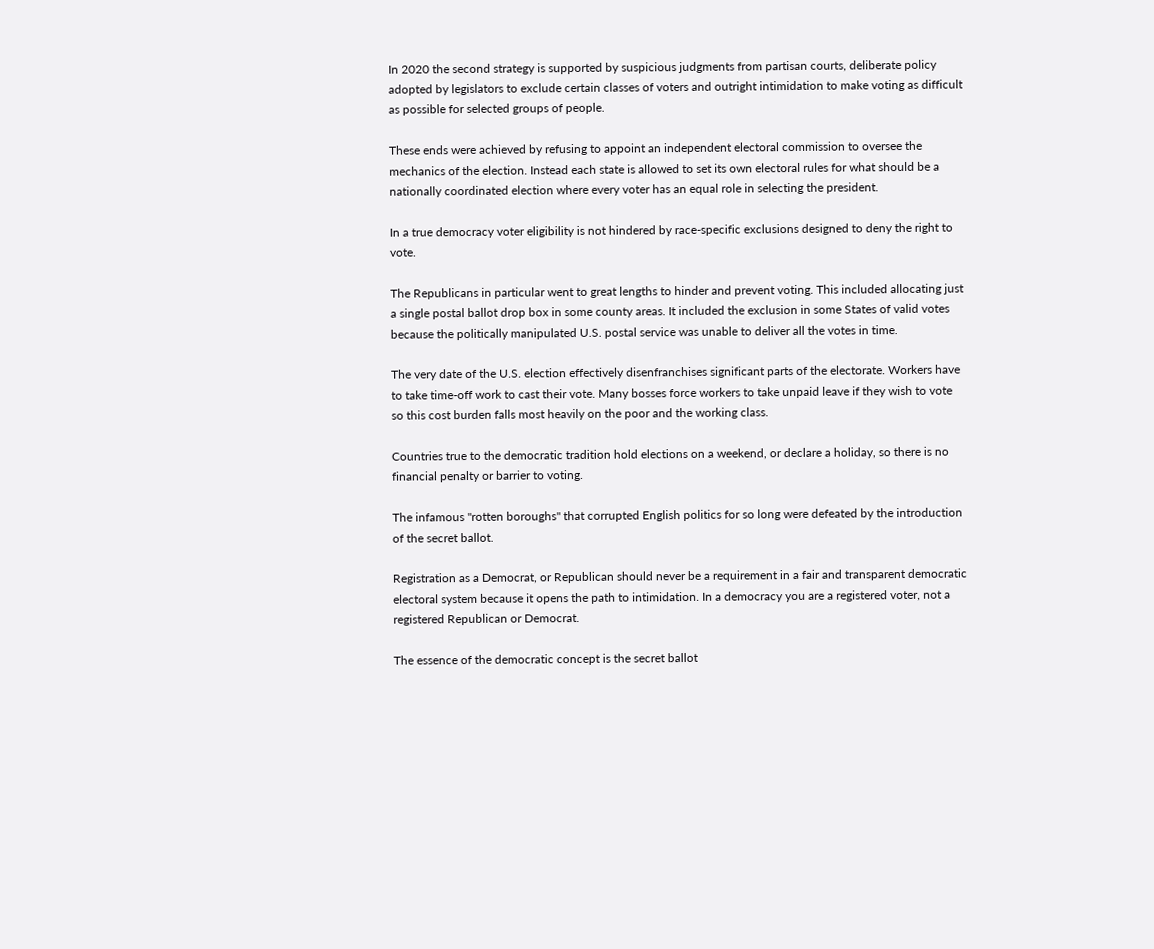In 2020 the second strategy is supported by suspicious judgments from partisan courts, deliberate policy adopted by legislators to exclude certain classes of voters and outright intimidation to make voting as difficult as possible for selected groups of people.

These ends were achieved by refusing to appoint an independent electoral commission to oversee the mechanics of the election. Instead each state is allowed to set its own electoral rules for what should be a nationally coordinated election where every voter has an equal role in selecting the president.

In a true democracy voter eligibility is not hindered by race-specific exclusions designed to deny the right to vote.

The Republicans in particular went to great lengths to hinder and prevent voting. This included allocating just a single postal ballot drop box in some county areas. It included the exclusion in some States of valid votes because the politically manipulated U.S. postal service was unable to deliver all the votes in time.

The very date of the U.S. election effectively disenfranchises significant parts of the electorate. Workers have to take time-off work to cast their vote. Many bosses force workers to take unpaid leave if they wish to vote so this cost burden falls most heavily on the poor and the working class.

Countries true to the democratic tradition hold elections on a weekend, or declare a holiday, so there is no financial penalty or barrier to voting.

The infamous "rotten boroughs" that corrupted English politics for so long were defeated by the introduction of the secret ballot.

Registration as a Democrat, or Republican should never be a requirement in a fair and transparent democratic electoral system because it opens the path to intimidation. In a democracy you are a registered voter, not a registered Republican or Democrat.

The essence of the democratic concept is the secret ballot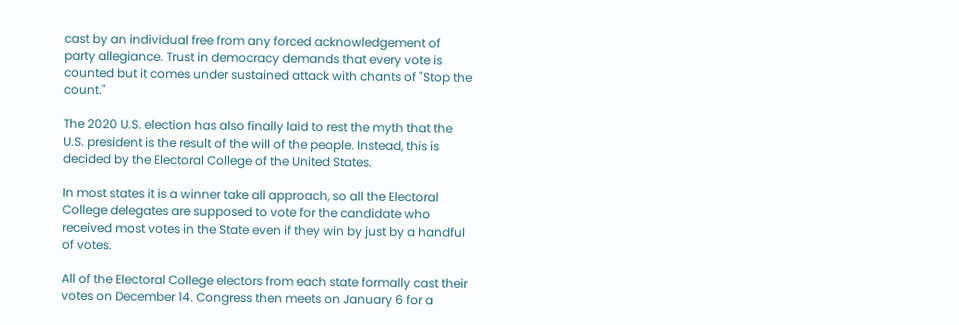cast by an individual free from any forced acknowledgement of party allegiance. Trust in democracy demands that every vote is counted but it comes under sustained attack with chants of "Stop the count."

The 2020 U.S. election has also finally laid to rest the myth that the U.S. president is the result of the will of the people. Instead, this is decided by the Electoral College of the United States.

In most states it is a winner take all approach, so all the Electoral College delegates are supposed to vote for the candidate who received most votes in the State even if they win by just by a handful of votes.

All of the Electoral College electors from each state formally cast their votes on December 14. Congress then meets on January 6 for a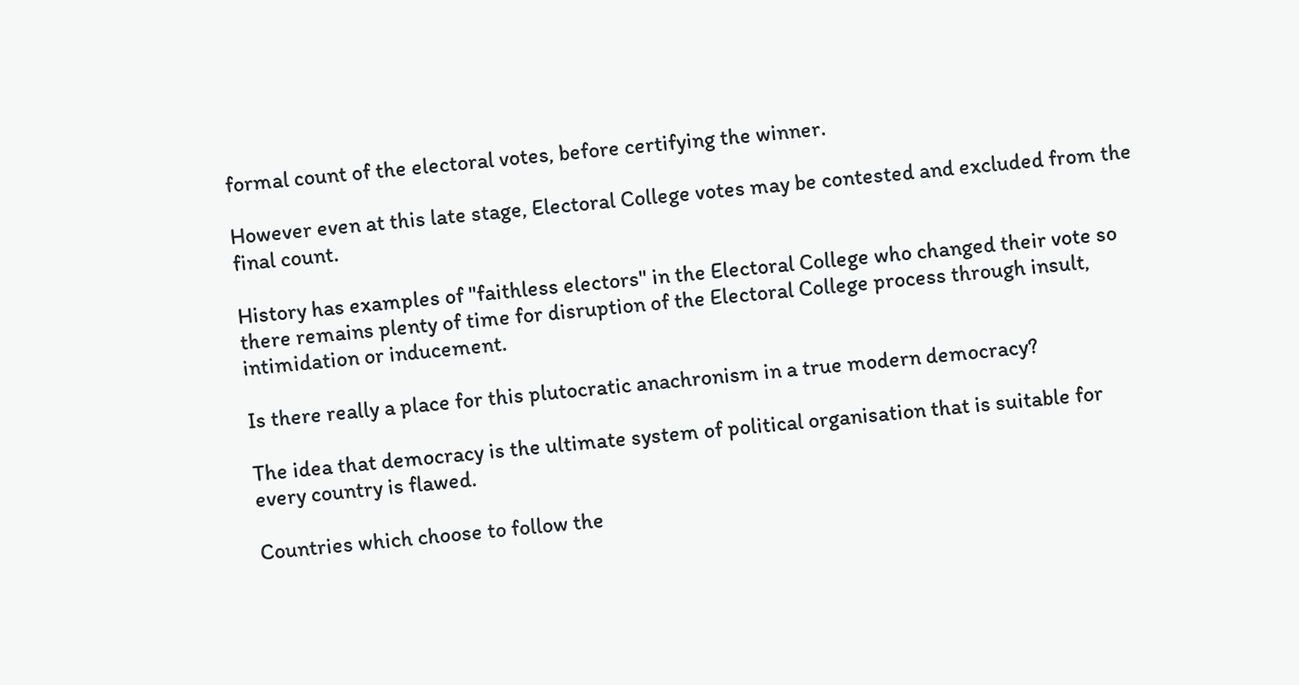formal count of the electoral votes, before certifying the winner.

However even at this late stage, Electoral College votes may be contested and excluded from the final count.

History has examples of "faithless electors" in the Electoral College who changed their vote so there remains plenty of time for disruption of the Electoral College process through insult, intimidation or inducement.

Is there really a place for this plutocratic anachronism in a true modern democracy?

The idea that democracy is the ultimate system of political organisation that is suitable for every country is flawed.

Countries which choose to follow the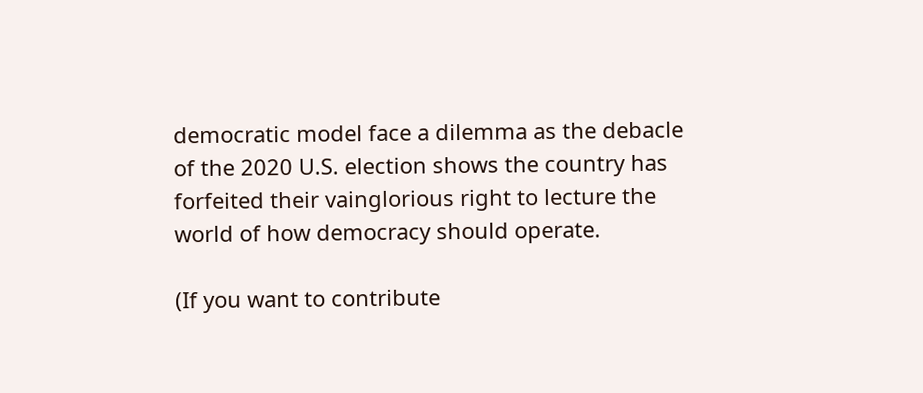democratic model face a dilemma as the debacle of the 2020 U.S. election shows the country has forfeited their vainglorious right to lecture the world of how democracy should operate.

(If you want to contribute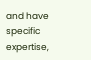and have specific expertise,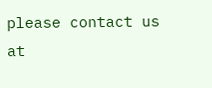please contact us at